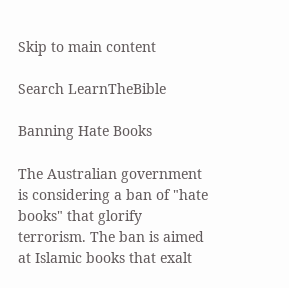Skip to main content

Search LearnTheBible

Banning Hate Books

The Australian government is considering a ban of "hate books" that glorify terrorism. The ban is aimed at Islamic books that exalt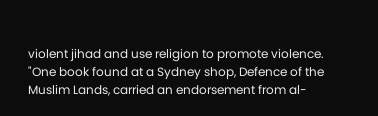violent jihad and use religion to promote violence. "One book found at a Sydney shop, Defence of the Muslim Lands, carried an endorsement from al-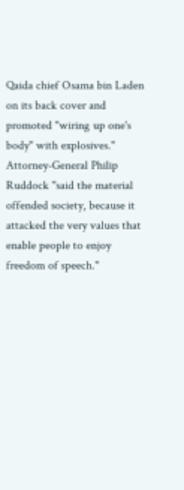Qaida chief Osama bin Laden on its back cover and promoted "wiring up one's body" with explosives." Attorney-General Philip Ruddock "said the material offended society, because it attacked the very values that enable people to enjoy freedom of speech."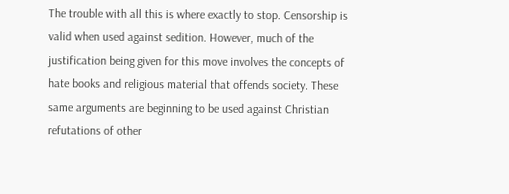The trouble with all this is where exactly to stop. Censorship is valid when used against sedition. However, much of the justification being given for this move involves the concepts of hate books and religious material that offends society. These same arguments are beginning to be used against Christian refutations of other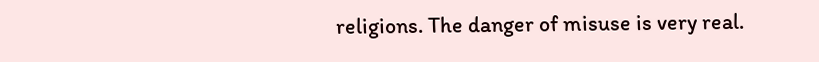religions. The danger of misuse is very real.